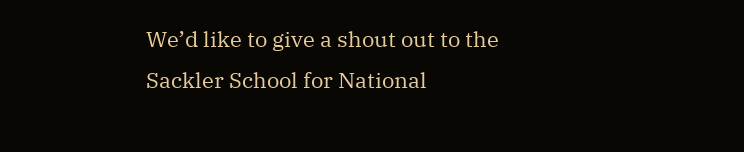We’d like to give a shout out to the Sackler School for National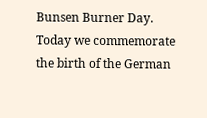Bunsen Burner Day.  Today we commemorate the birth of the German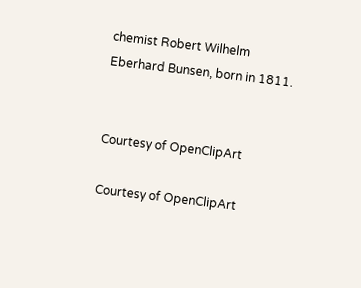chemist Robert Wilhelm Eberhard Bunsen, born in 1811.


Courtesy of OpenClipArt

Courtesy of OpenClipArt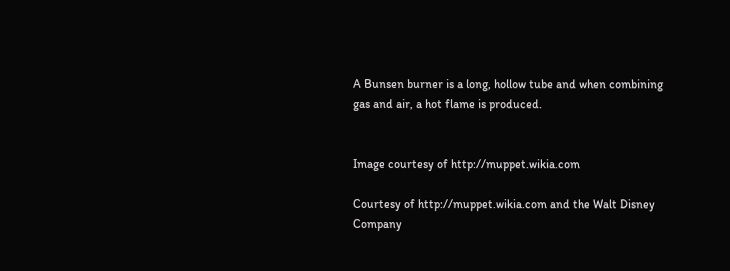A Bunsen burner is a long, hollow tube and when combining gas and air, a hot flame is produced.


Image courtesy of http://muppet.wikia.com

Courtesy of http://muppet.wikia.com and the Walt Disney Company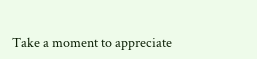Take a moment to appreciate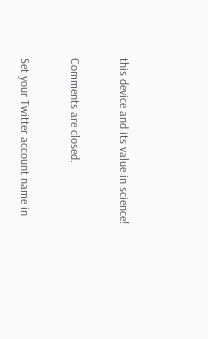this device and its value in science!

Comments are closed.

Set your Twitter account name in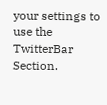your settings to use the TwitterBar Section.